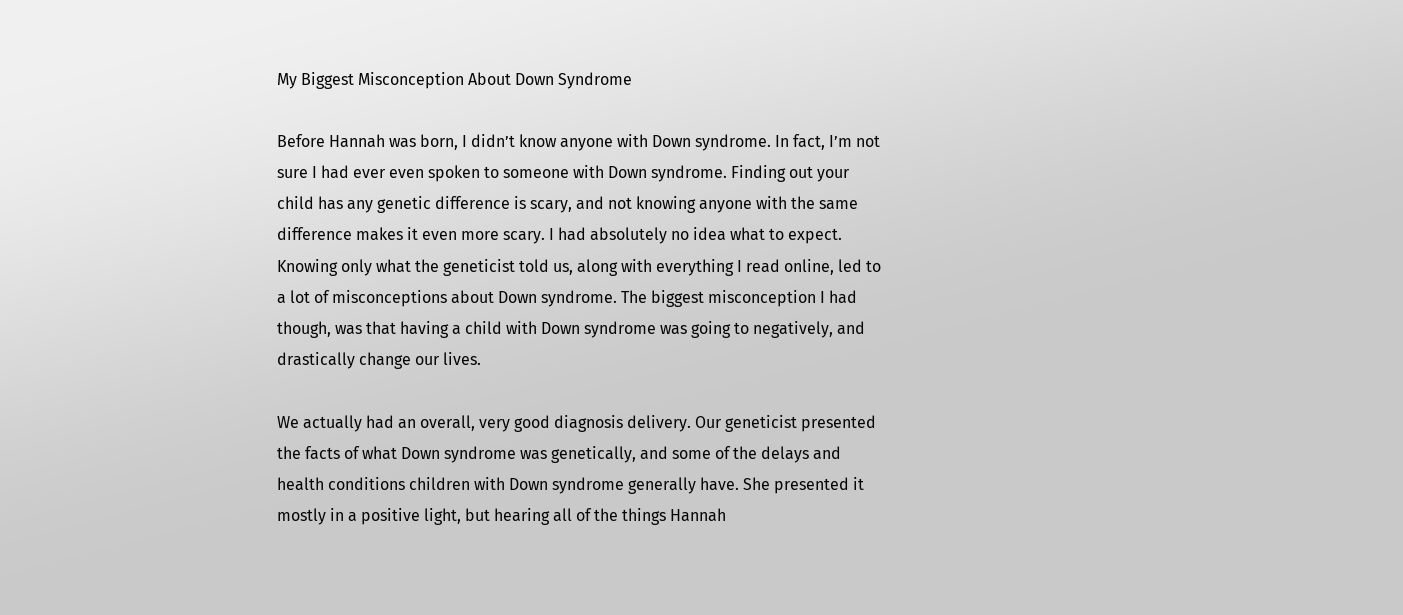My Biggest Misconception About Down Syndrome

Before Hannah was born, I didn’t know anyone with Down syndrome. In fact, I’m not sure I had ever even spoken to someone with Down syndrome. Finding out your child has any genetic difference is scary, and not knowing anyone with the same difference makes it even more scary. I had absolutely no idea what to expect. Knowing only what the geneticist told us, along with everything I read online, led to a lot of misconceptions about Down syndrome. The biggest misconception I had though, was that having a child with Down syndrome was going to negatively, and drastically change our lives.

We actually had an overall, very good diagnosis delivery. Our geneticist presented the facts of what Down syndrome was genetically, and some of the delays and health conditions children with Down syndrome generally have. She presented it mostly in a positive light, but hearing all of the things Hannah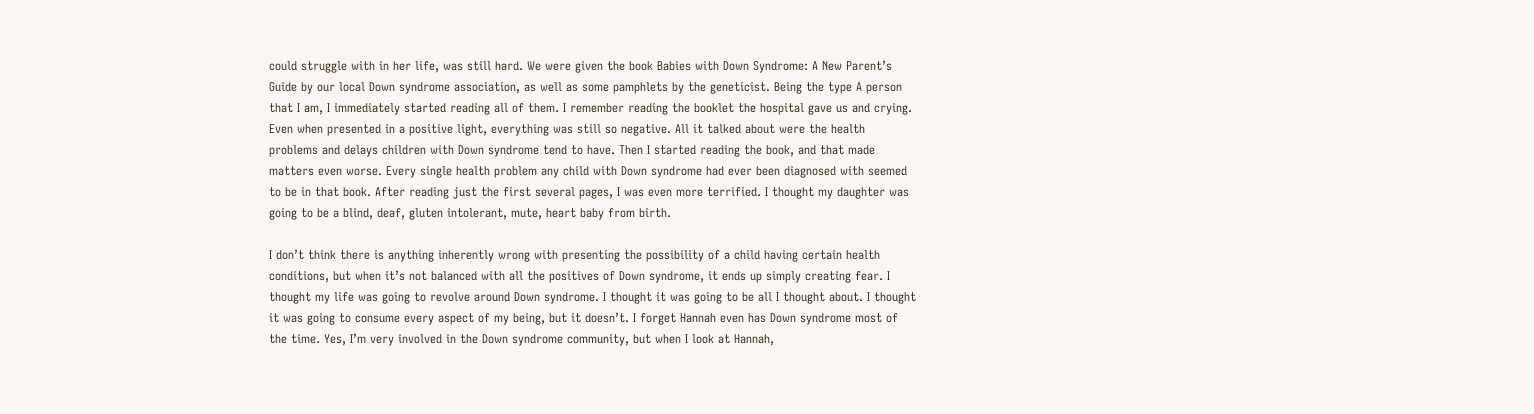could struggle with in her life, was still hard. We were given the book Babies with Down Syndrome: A New Parent’s Guide by our local Down syndrome association, as well as some pamphlets by the geneticist. Being the type A person that I am, I immediately started reading all of them. I remember reading the booklet the hospital gave us and crying. Even when presented in a positive light, everything was still so negative. All it talked about were the health problems and delays children with Down syndrome tend to have. Then I started reading the book, and that made matters even worse. Every single health problem any child with Down syndrome had ever been diagnosed with seemed to be in that book. After reading just the first several pages, I was even more terrified. I thought my daughter was going to be a blind, deaf, gluten intolerant, mute, heart baby from birth.

I don’t think there is anything inherently wrong with presenting the possibility of a child having certain health conditions, but when it’s not balanced with all the positives of Down syndrome, it ends up simply creating fear. I thought my life was going to revolve around Down syndrome. I thought it was going to be all I thought about. I thought it was going to consume every aspect of my being, but it doesn’t. I forget Hannah even has Down syndrome most of the time. Yes, I’m very involved in the Down syndrome community, but when I look at Hannah,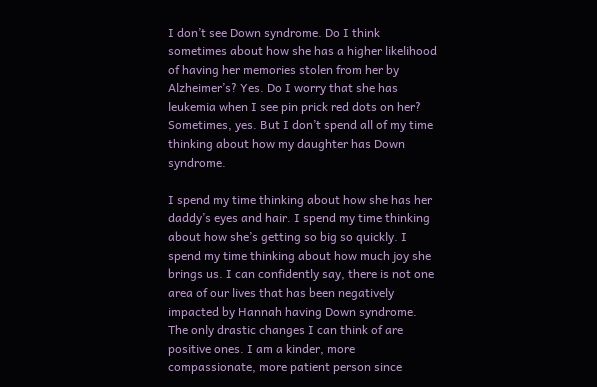I don’t see Down syndrome. Do I think sometimes about how she has a higher likelihood of having her memories stolen from her by Alzheimer’s? Yes. Do I worry that she has leukemia when I see pin prick red dots on her? Sometimes, yes. But I don’t spend all of my time thinking about how my daughter has Down syndrome.

I spend my time thinking about how she has her daddy’s eyes and hair. I spend my time thinking about how she’s getting so big so quickly. I spend my time thinking about how much joy she brings us. I can confidently say, there is not one area of our lives that has been negatively impacted by Hannah having Down syndrome. The only drastic changes I can think of are positive ones. I am a kinder, more compassionate, more patient person since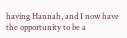having Hannah, and I now have the opportunity to be a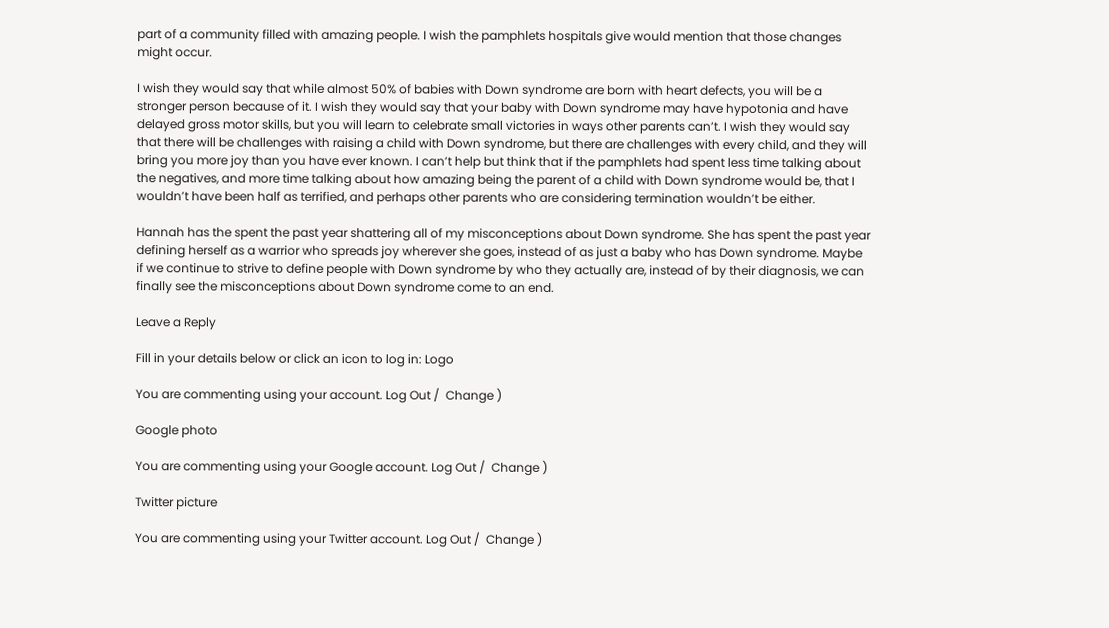part of a community filled with amazing people. I wish the pamphlets hospitals give would mention that those changes might occur.

I wish they would say that while almost 50% of babies with Down syndrome are born with heart defects, you will be a stronger person because of it. I wish they would say that your baby with Down syndrome may have hypotonia and have delayed gross motor skills, but you will learn to celebrate small victories in ways other parents can’t. I wish they would say that there will be challenges with raising a child with Down syndrome, but there are challenges with every child, and they will bring you more joy than you have ever known. I can’t help but think that if the pamphlets had spent less time talking about the negatives, and more time talking about how amazing being the parent of a child with Down syndrome would be, that I wouldn’t have been half as terrified, and perhaps other parents who are considering termination wouldn’t be either.

Hannah has the spent the past year shattering all of my misconceptions about Down syndrome. She has spent the past year defining herself as a warrior who spreads joy wherever she goes, instead of as just a baby who has Down syndrome. Maybe if we continue to strive to define people with Down syndrome by who they actually are, instead of by their diagnosis, we can finally see the misconceptions about Down syndrome come to an end.

Leave a Reply

Fill in your details below or click an icon to log in: Logo

You are commenting using your account. Log Out /  Change )

Google photo

You are commenting using your Google account. Log Out /  Change )

Twitter picture

You are commenting using your Twitter account. Log Out /  Change )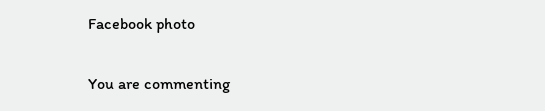Facebook photo

You are commenting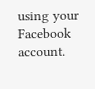using your Facebook account.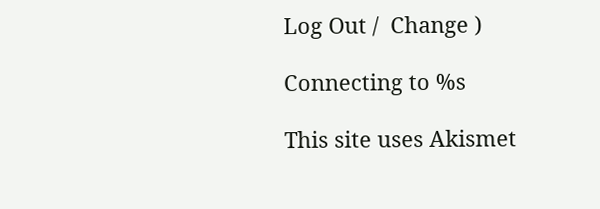Log Out /  Change )

Connecting to %s

This site uses Akismet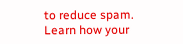to reduce spam. Learn how your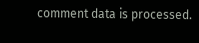comment data is processed.